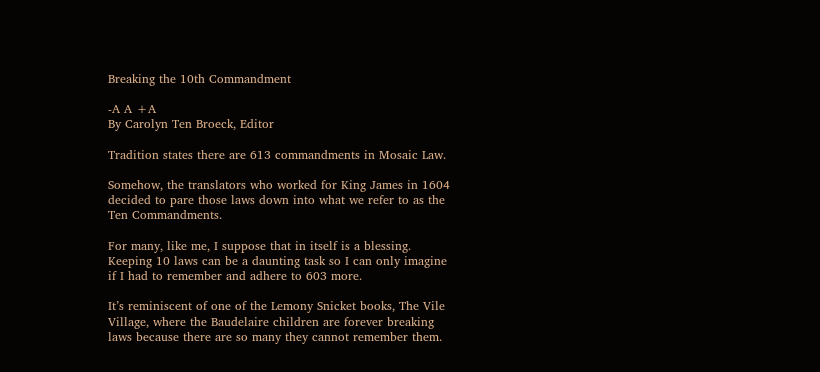Breaking the 10th Commandment

-A A +A
By Carolyn Ten Broeck, Editor

Tradition states there are 613 commandments in Mosaic Law.

Somehow, the translators who worked for King James in 1604 decided to pare those laws down into what we refer to as the Ten Commandments.

For many, like me, I suppose that in itself is a blessing. Keeping 10 laws can be a daunting task so I can only imagine if I had to remember and adhere to 603 more.

It’s reminiscent of one of the Lemony Snicket books, The Vile Village, where the Baudelaire children are forever breaking laws because there are so many they cannot remember them.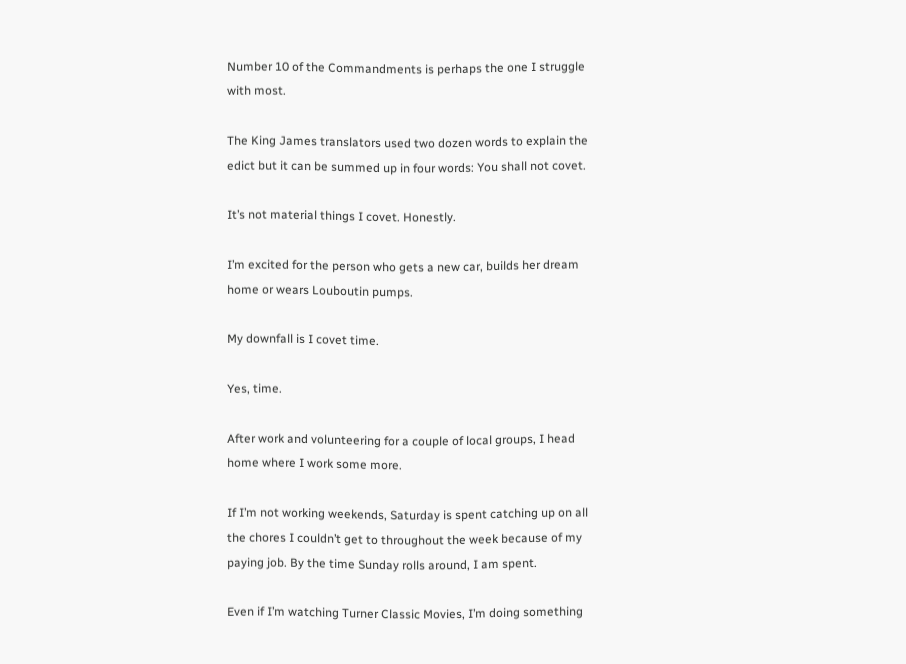Number 10 of the Commandments is perhaps the one I struggle with most.

The King James translators used two dozen words to explain the edict but it can be summed up in four words: You shall not covet.

It’s not material things I covet. Honestly.

I’m excited for the person who gets a new car, builds her dream home or wears Louboutin pumps.

My downfall is I covet time.

Yes, time.

After work and volunteering for a couple of local groups, I head home where I work some more.

If I’m not working weekends, Saturday is spent catching up on all the chores I couldn’t get to throughout the week because of my paying job. By the time Sunday rolls around, I am spent.

Even if I’m watching Turner Classic Movies, I’m doing something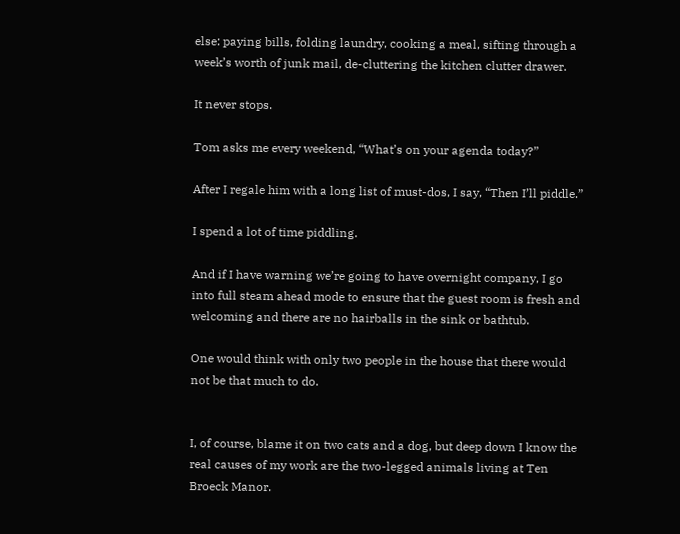else: paying bills, folding laundry, cooking a meal, sifting through a week’s worth of junk mail, de-cluttering the kitchen clutter drawer.

It never stops.

Tom asks me every weekend, “What’s on your agenda today?”

After I regale him with a long list of must-dos, I say, “Then I’ll piddle.”

I spend a lot of time piddling.

And if I have warning we’re going to have overnight company, I go into full steam ahead mode to ensure that the guest room is fresh and welcoming and there are no hairballs in the sink or bathtub.

One would think with only two people in the house that there would not be that much to do.


I, of course, blame it on two cats and a dog, but deep down I know the real causes of my work are the two-legged animals living at Ten Broeck Manor.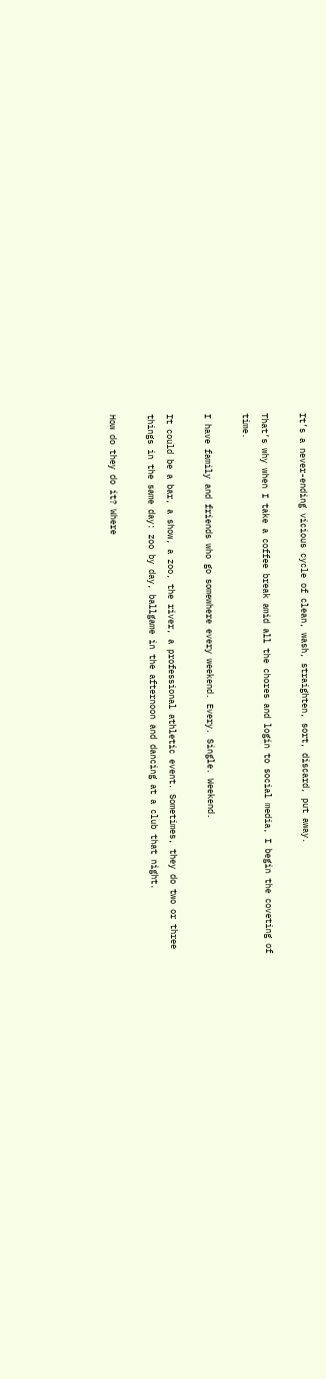It’s a never-ending vicious cycle of clean, wash, straighten, sort, discard, put away.

That’s why when I take a coffee break amid all the chores and login to social media, I begin the coveting of time.

I have family and friends who go somewhere every weekend. Every. Single. Weekend.

It could be a bar, a show, a zoo, the river, a professional athletic event. Sometimes, they do two or three things in the same day: zoo by day, ballgame in the afternoon and dancing at a club that night.

How do they do it? Where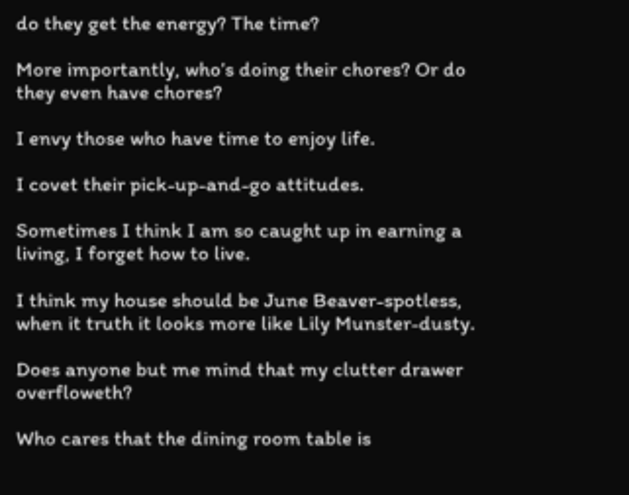do they get the energy? The time?

More importantly, who’s doing their chores? Or do they even have chores?

I envy those who have time to enjoy life.

I covet their pick-up-and-go attitudes.

Sometimes I think I am so caught up in earning a living, I forget how to live.

I think my house should be June Beaver-spotless, when it truth it looks more like Lily Munster-dusty.

Does anyone but me mind that my clutter drawer overfloweth?

Who cares that the dining room table is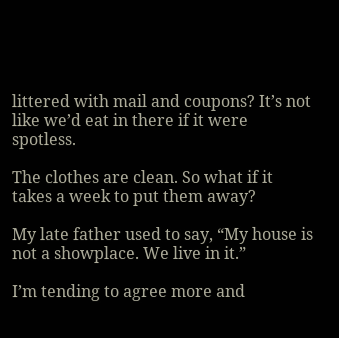littered with mail and coupons? It’s not like we’d eat in there if it were spotless.

The clothes are clean. So what if it takes a week to put them away?

My late father used to say, “My house is not a showplace. We live in it.”

I’m tending to agree more and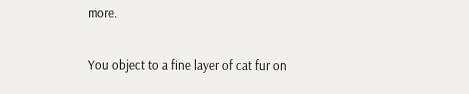more.

You object to a fine layer of cat fur on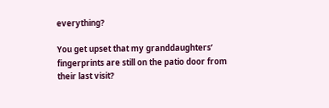everything?

You get upset that my granddaughters’ fingerprints are still on the patio door from their last visit?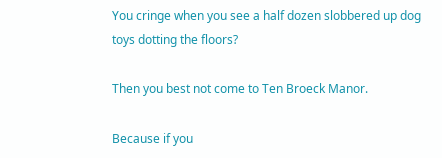You cringe when you see a half dozen slobbered up dog toys dotting the floors?

Then you best not come to Ten Broeck Manor.

Because if you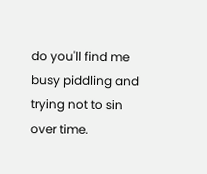do you'll find me busy piddling and trying not to sin over time.